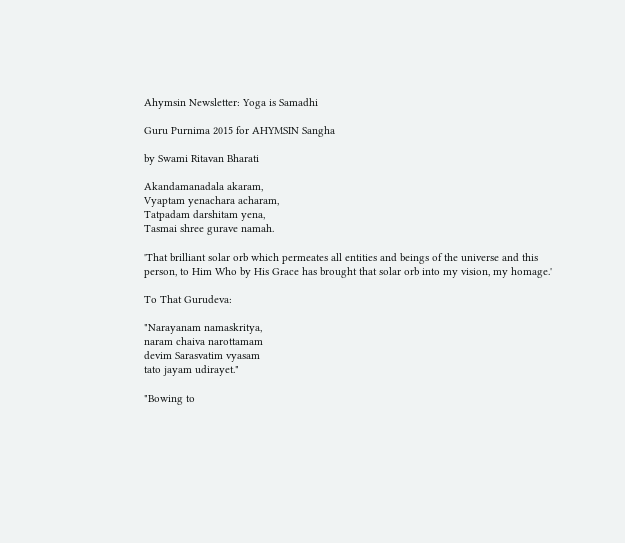Ahymsin Newsletter: Yoga is Samadhi

Guru Purnima 2015 for AHYMSIN Sangha

by Swami Ritavan Bharati

Akandamanadala akaram,
Vyaptam yenachara acharam,
Tatpadam darshitam yena,
Tasmai shree gurave namah.

'That brilliant solar orb which permeates all entities and beings of the universe and this
person, to Him Who by His Grace has brought that solar orb into my vision, my homage.'

To That Gurudeva:

"Narayanam namaskritya,
naram chaiva narottamam
devim Sarasvatim vyasam
tato jayam udirayet."

"Bowing to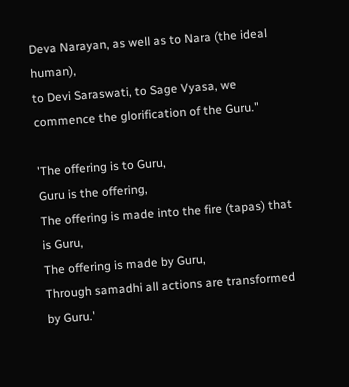Deva Narayan, as well as to Nara (the ideal human),
to Devi Saraswati, to Sage Vyasa, we commence the glorification of the Guru."

'The offering is to Guru,
Guru is the offering,
The offering is made into the fire (tapas) that is Guru,
The offering is made by Guru,
Through samadhi all actions are transformed by Guru.'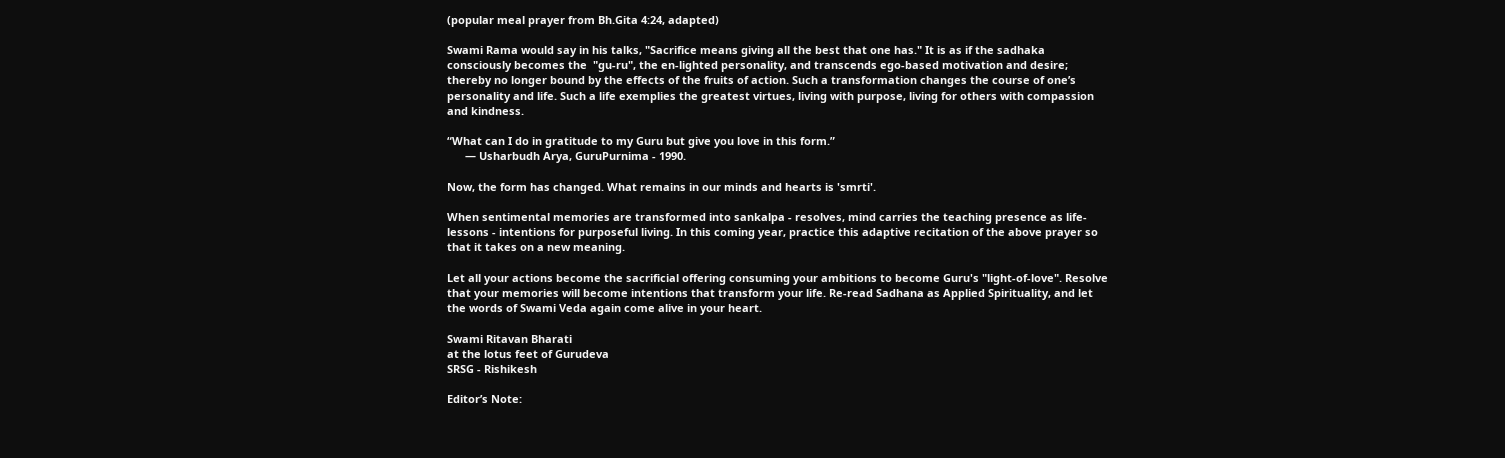(popular meal prayer from Bh.Gita 4:24, adapted)

Swami Rama would say in his talks, "Sacrifice means giving all the best that one has." It is as if the sadhaka consciously becomes the  "gu-ru", the en-lighted personality, and transcends ego-based motivation and desire; thereby no longer bound by the effects of the fruits of action. Such a transformation changes the course of one’s personality and life. Such a life exemplies the greatest virtues, living with purpose, living for others with compassion and kindness.

“What can I do in gratitude to my Guru but give you love in this form.”
      — Usharbudh Arya, GuruPurnima - 1990.

Now, the form has changed. What remains in our minds and hearts is 'smrti'.

When sentimental memories are transformed into sankalpa - resolves, mind carries the teaching presence as life-lessons - intentions for purposeful living. In this coming year, practice this adaptive recitation of the above prayer so that it takes on a new meaning.

Let all your actions become the sacrificial offering consuming your ambitions to become Guru's "light-of-love". Resolve that your memories will become intentions that transform your life. Re-read Sadhana as Applied Spirituality, and let the words of Swami Veda again come alive in your heart.

Swami Ritavan Bharati
at the lotus feet of Gurudeva
SRSG - Rishikesh

Editor’s Note: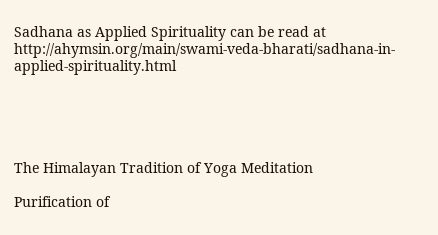Sadhana as Applied Spirituality can be read at http://ahymsin.org/main/swami-veda-bharati/sadhana-in-applied-spirituality.html





The Himalayan Tradition of Yoga Meditation

Purification of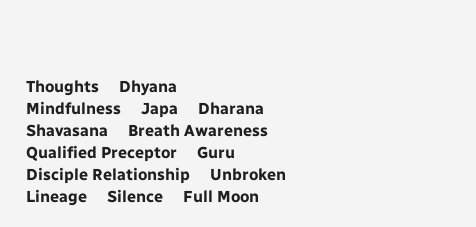Thoughts     Dhyana     Mindfulness     Japa     Dharana     Shavasana     Breath Awareness     Qualified Preceptor     Guru Disciple Relationship     Unbroken Lineage     Silence     Full Moon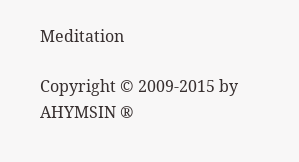Meditation

Copyright © 2009-2015 by AHYMSIN ®